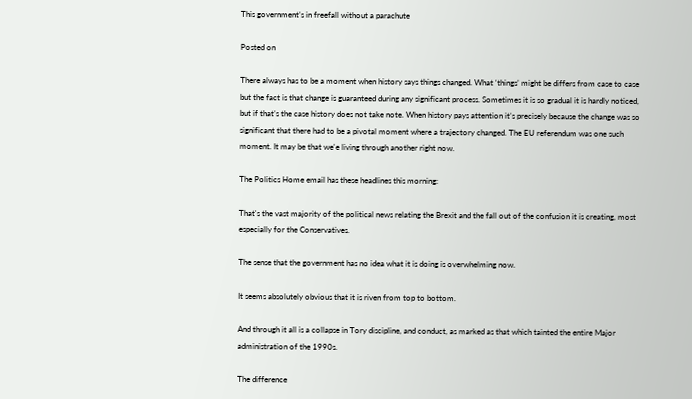This government’s in freefall without a parachute

Posted on

There always has to be a moment when history says things changed. What ‘things’ might be differs from case to case but the fact is that change is guaranteed during any significant process. Sometimes it is so gradual it is hardly noticed, but if that’s the case history does not take note. When history pays attention it’s precisely because the change was so significant that there had to be a pivotal moment where a trajectory changed. The EU referendum was one such moment. It may be that we'e living through another right now.

The Politics Home email has these headlines this morning:

That's the vast majority of the political news relating the Brexit and the fall out of the confusion it is creating, most especially for the Conservatives.

The sense that the government has no idea what it is doing is overwhelming now.

It seems absolutely obvious that it is riven from top to bottom.

And through it all is a collapse in Tory discipline, and conduct, as marked as that which tainted the entire Major administration of the 1990s.

The difference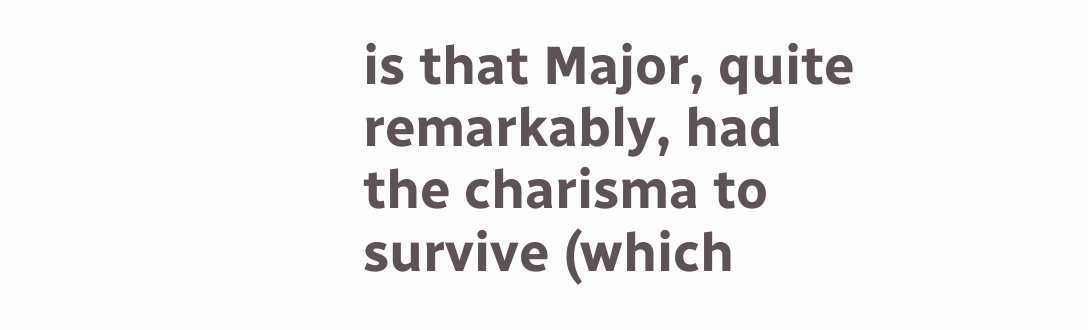is that Major, quite remarkably, had the charisma to survive (which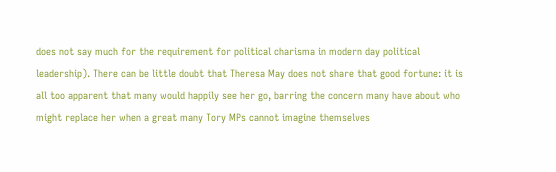does not say much for the requirement for political charisma in modern day political leadership). There can be little doubt that Theresa May does not share that good fortune: it is all too apparent that many would happily see her go, barring the concern many have about who might replace her when a great many Tory MPs cannot imagine themselves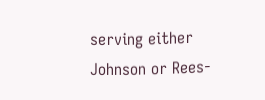serving either Johnson or Rees-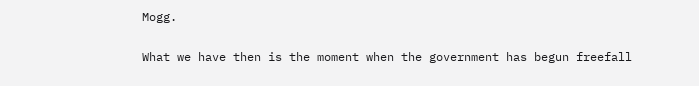Mogg.

What we have then is the moment when the government has begun freefall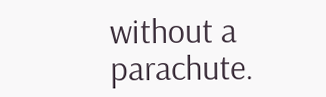without a parachute.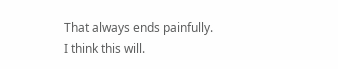That always ends painfully. I think this will.